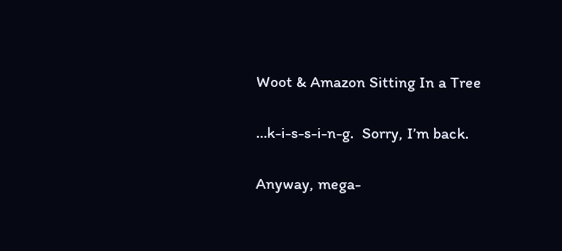Woot & Amazon Sitting In a Tree

…k-i-s-s-i-n-g.  Sorry, I’m back.

Anyway, mega-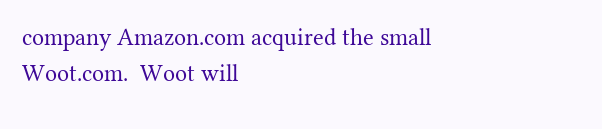company Amazon.com acquired the small Woot.com.  Woot will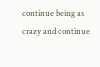continue being as crazy and continue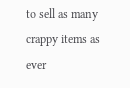to sell as many crappy items as ever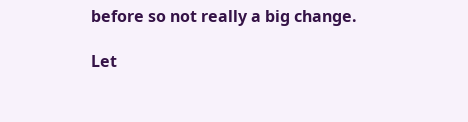before so not really a big change.

Let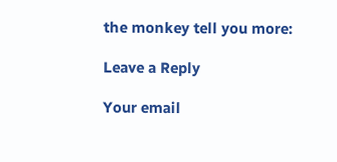the monkey tell you more:

Leave a Reply

Your email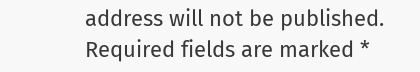address will not be published. Required fields are marked *